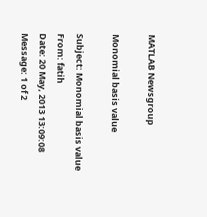MATLAB Newsgroup

Monomial basis value

Subject: Monomial basis value
From: fatih
Date: 20 May, 2013 13:09:08
Message: 1 of 2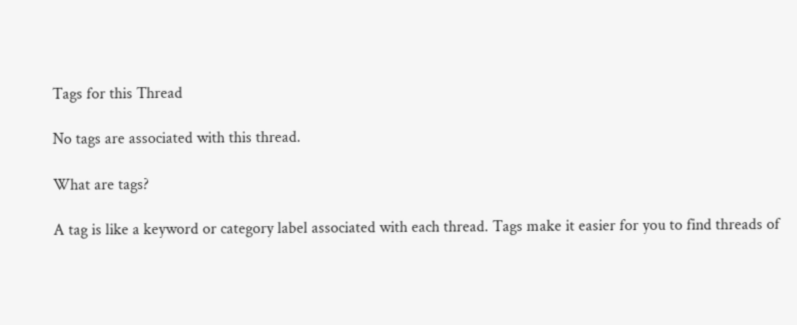Tags for this Thread

No tags are associated with this thread.

What are tags?

A tag is like a keyword or category label associated with each thread. Tags make it easier for you to find threads of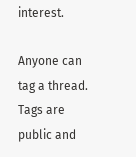interest.

Anyone can tag a thread. Tags are public and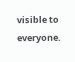visible to everyone.